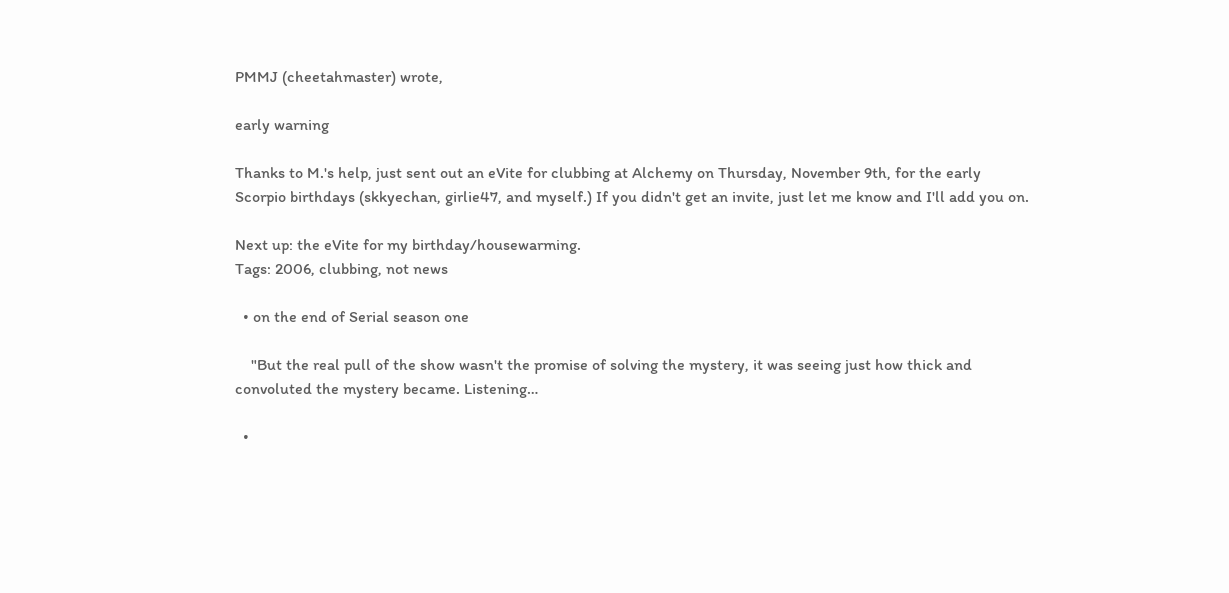PMMJ (cheetahmaster) wrote,

early warning

Thanks to M.'s help, just sent out an eVite for clubbing at Alchemy on Thursday, November 9th, for the early Scorpio birthdays (skkyechan, girlie47, and myself.) If you didn't get an invite, just let me know and I'll add you on.

Next up: the eVite for my birthday/housewarming.
Tags: 2006, clubbing, not news

  • on the end of Serial season one

    "But the real pull of the show wasn't the promise of solving the mystery, it was seeing just how thick and convoluted the mystery became. Listening…

  •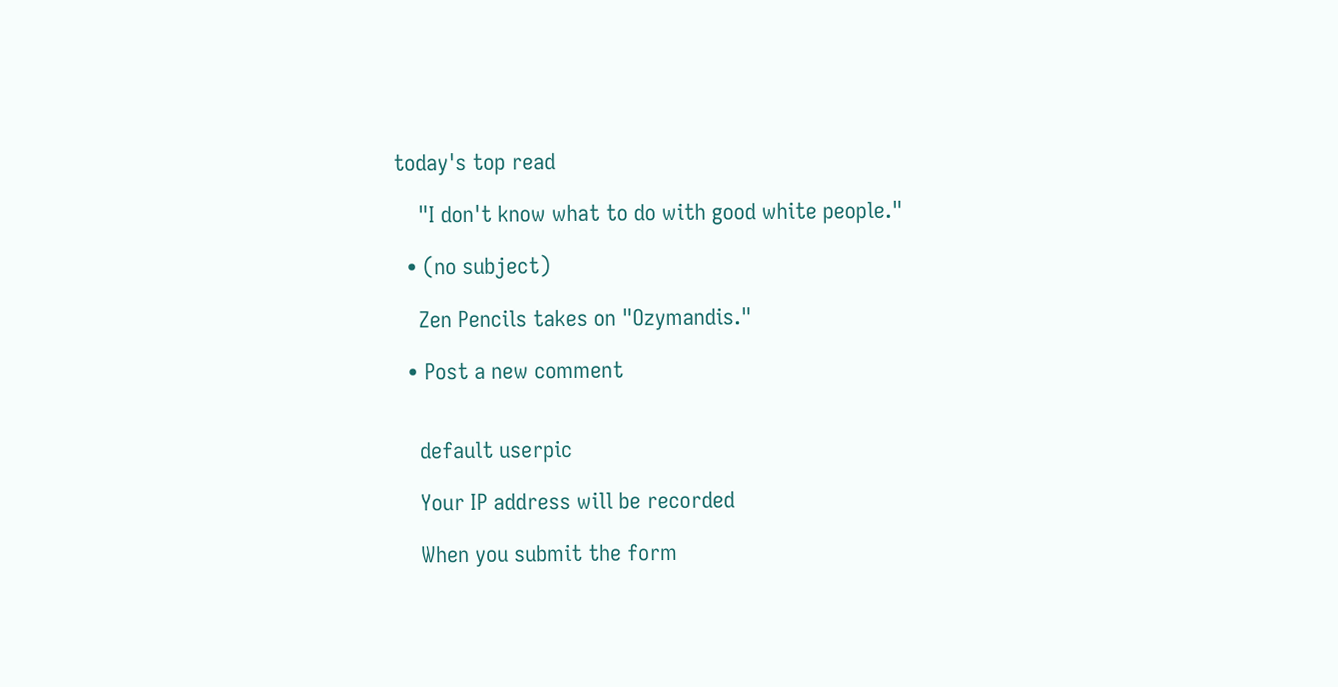today's top read

    "I don't know what to do with good white people."

  • (no subject)

    Zen Pencils takes on "Ozymandis."

  • Post a new comment


    default userpic

    Your IP address will be recorded

    When you submit the form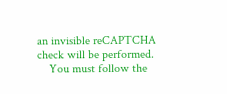an invisible reCAPTCHA check will be performed.
    You must follow the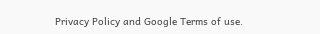Privacy Policy and Google Terms of use.